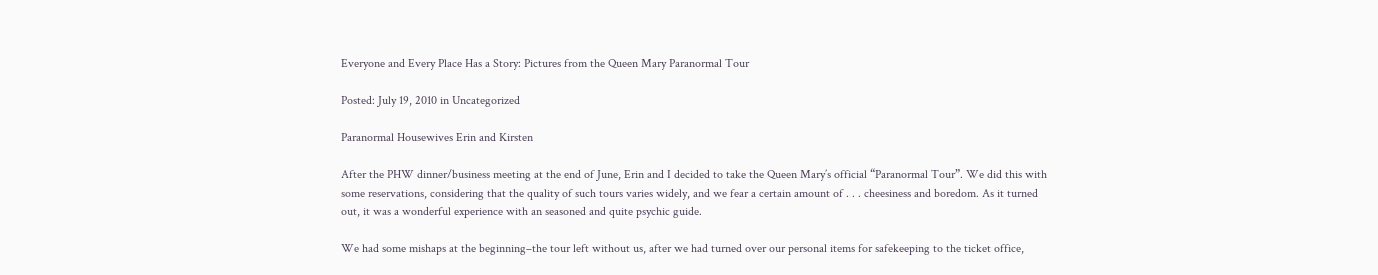Everyone and Every Place Has a Story: Pictures from the Queen Mary Paranormal Tour

Posted: July 19, 2010 in Uncategorized

Paranormal Housewives Erin and Kirsten

After the PHW dinner/business meeting at the end of June, Erin and I decided to take the Queen Mary’s official “Paranormal Tour”. We did this with some reservations, considering that the quality of such tours varies widely, and we fear a certain amount of . . . cheesiness and boredom. As it turned out, it was a wonderful experience with an seasoned and quite psychic guide.

We had some mishaps at the beginning–the tour left without us, after we had turned over our personal items for safekeeping to the ticket office,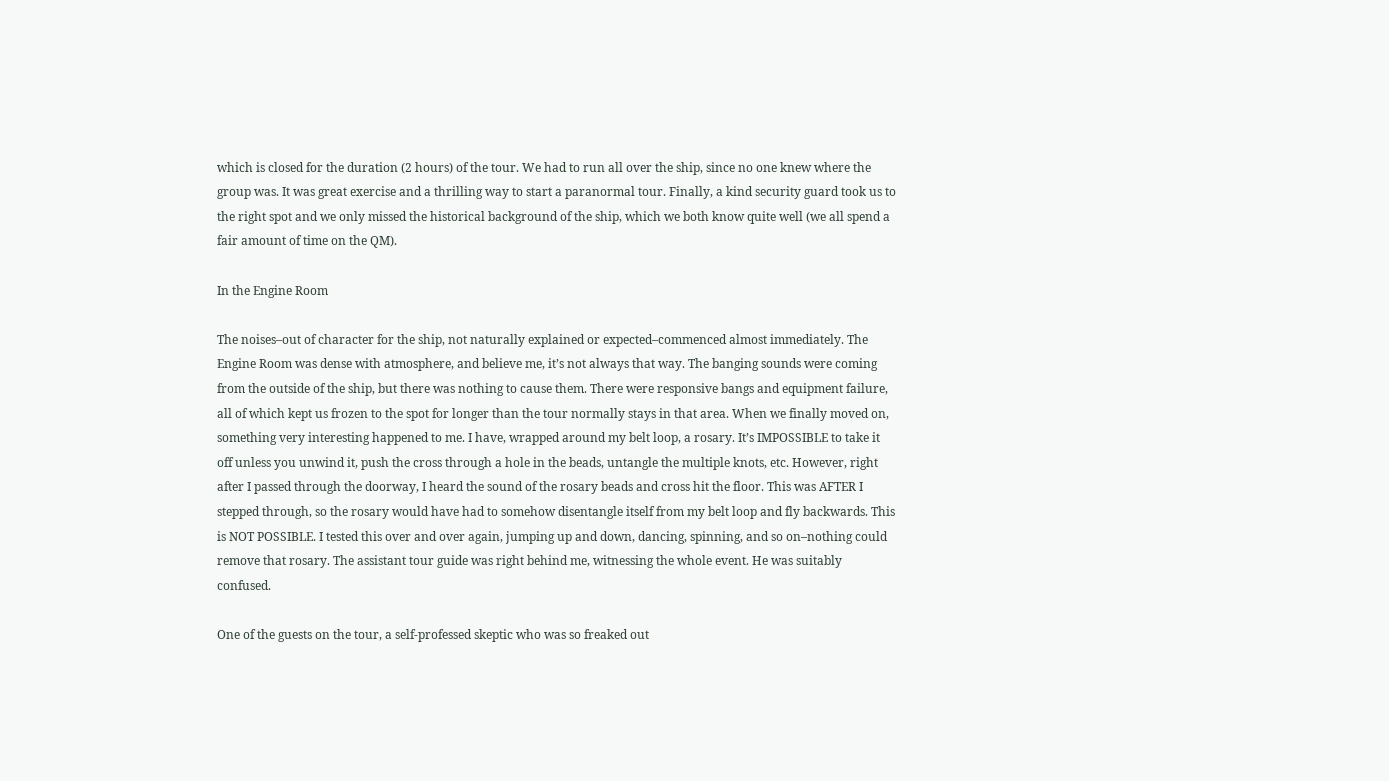which is closed for the duration (2 hours) of the tour. We had to run all over the ship, since no one knew where the group was. It was great exercise and a thrilling way to start a paranormal tour. Finally, a kind security guard took us to the right spot and we only missed the historical background of the ship, which we both know quite well (we all spend a fair amount of time on the QM).

In the Engine Room

The noises–out of character for the ship, not naturally explained or expected–commenced almost immediately. The Engine Room was dense with atmosphere, and believe me, it’s not always that way. The banging sounds were coming from the outside of the ship, but there was nothing to cause them. There were responsive bangs and equipment failure, all of which kept us frozen to the spot for longer than the tour normally stays in that area. When we finally moved on, something very interesting happened to me. I have, wrapped around my belt loop, a rosary. It’s IMPOSSIBLE to take it off unless you unwind it, push the cross through a hole in the beads, untangle the multiple knots, etc. However, right after I passed through the doorway, I heard the sound of the rosary beads and cross hit the floor. This was AFTER I stepped through, so the rosary would have had to somehow disentangle itself from my belt loop and fly backwards. This is NOT POSSIBLE. I tested this over and over again, jumping up and down, dancing, spinning, and so on–nothing could remove that rosary. The assistant tour guide was right behind me, witnessing the whole event. He was suitably confused.

One of the guests on the tour, a self-professed skeptic who was so freaked out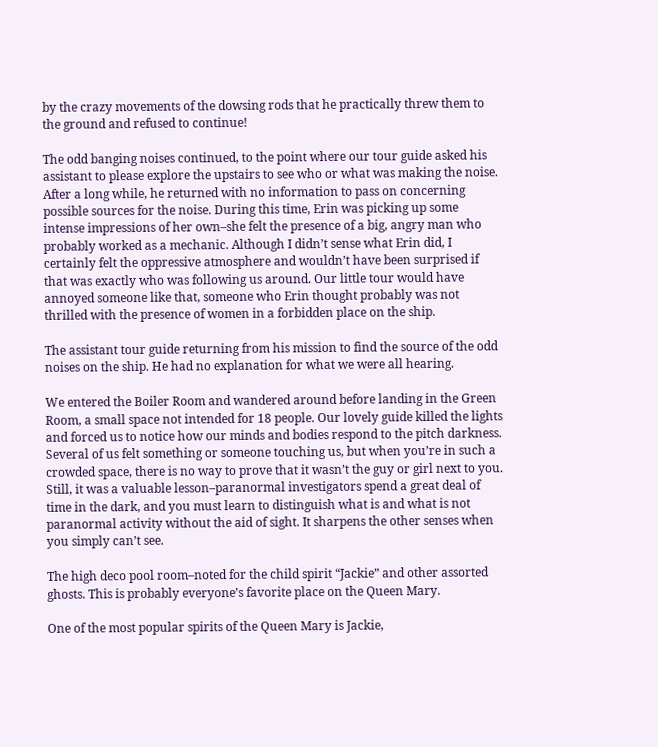by the crazy movements of the dowsing rods that he practically threw them to the ground and refused to continue!

The odd banging noises continued, to the point where our tour guide asked his assistant to please explore the upstairs to see who or what was making the noise. After a long while, he returned with no information to pass on concerning possible sources for the noise. During this time, Erin was picking up some intense impressions of her own–she felt the presence of a big, angry man who probably worked as a mechanic. Although I didn’t sense what Erin did, I certainly felt the oppressive atmosphere and wouldn’t have been surprised if that was exactly who was following us around. Our little tour would have annoyed someone like that, someone who Erin thought probably was not thrilled with the presence of women in a forbidden place on the ship.

The assistant tour guide returning from his mission to find the source of the odd noises on the ship. He had no explanation for what we were all hearing.

We entered the Boiler Room and wandered around before landing in the Green Room, a small space not intended for 18 people. Our lovely guide killed the lights and forced us to notice how our minds and bodies respond to the pitch darkness. Several of us felt something or someone touching us, but when you’re in such a crowded space, there is no way to prove that it wasn’t the guy or girl next to you. Still, it was a valuable lesson–paranormal investigators spend a great deal of time in the dark, and you must learn to distinguish what is and what is not paranormal activity without the aid of sight. It sharpens the other senses when you simply can’t see.

The high deco pool room–noted for the child spirit “Jackie” and other assorted ghosts. This is probably everyone’s favorite place on the Queen Mary.

One of the most popular spirits of the Queen Mary is Jackie,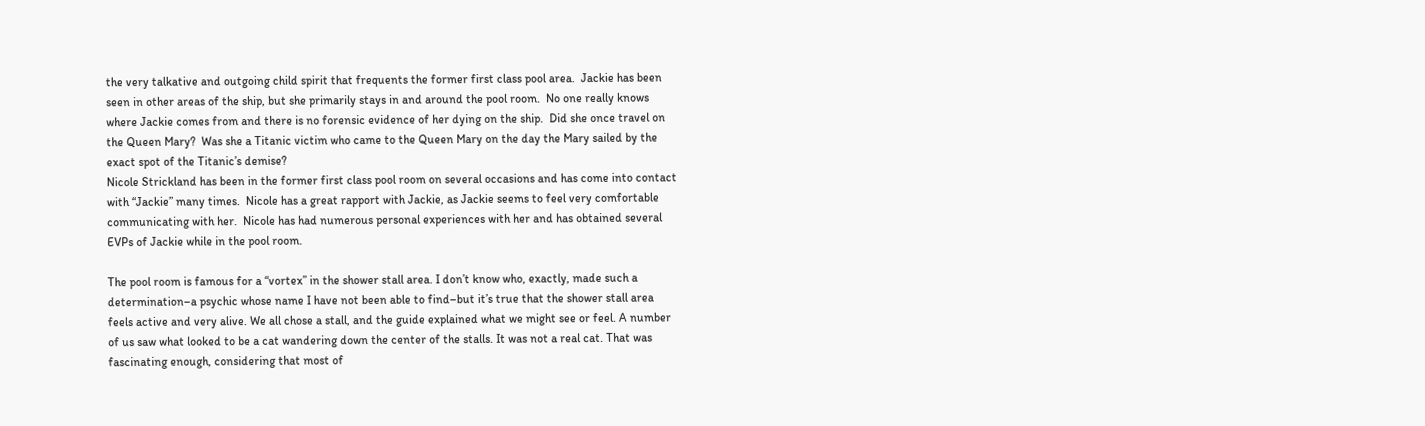the very talkative and outgoing child spirit that frequents the former first class pool area.  Jackie has been seen in other areas of the ship, but she primarily stays in and around the pool room.  No one really knows where Jackie comes from and there is no forensic evidence of her dying on the ship.  Did she once travel on the Queen Mary?  Was she a Titanic victim who came to the Queen Mary on the day the Mary sailed by the exact spot of the Titanic’s demise?
Nicole Strickland has been in the former first class pool room on several occasions and has come into contact with “Jackie” many times.  Nicole has a great rapport with Jackie, as Jackie seems to feel very comfortable communicating with her.  Nicole has had numerous personal experiences with her and has obtained several EVPs of Jackie while in the pool room.

The pool room is famous for a “vortex” in the shower stall area. I don’t know who, exactly, made such a determination–a psychic whose name I have not been able to find–but it’s true that the shower stall area feels active and very alive. We all chose a stall, and the guide explained what we might see or feel. A number of us saw what looked to be a cat wandering down the center of the stalls. It was not a real cat. That was fascinating enough, considering that most of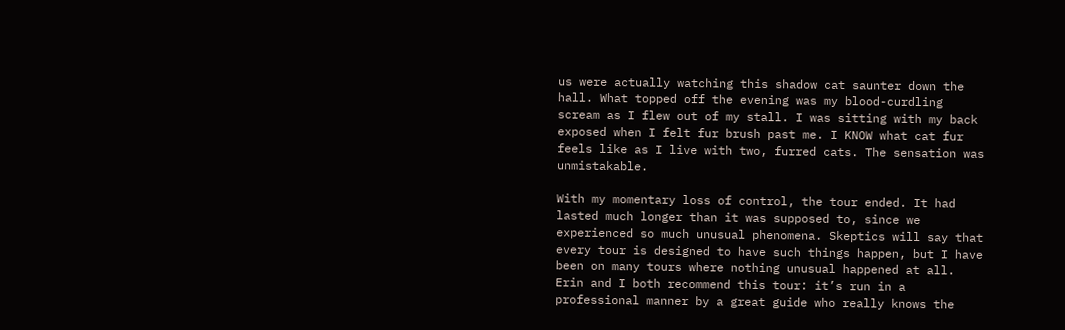us were actually watching this shadow cat saunter down the hall. What topped off the evening was my blood-curdling scream as I flew out of my stall. I was sitting with my back exposed when I felt fur brush past me. I KNOW what cat fur feels like as I live with two, furred cats. The sensation was unmistakable.

With my momentary loss of control, the tour ended. It had lasted much longer than it was supposed to, since we experienced so much unusual phenomena. Skeptics will say that every tour is designed to have such things happen, but I have been on many tours where nothing unusual happened at all. Erin and I both recommend this tour: it’s run in a professional manner by a great guide who really knows the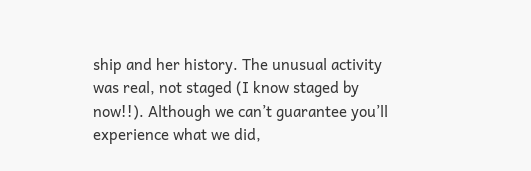ship and her history. The unusual activity was real, not staged (I know staged by now!!). Although we can’t guarantee you’ll experience what we did,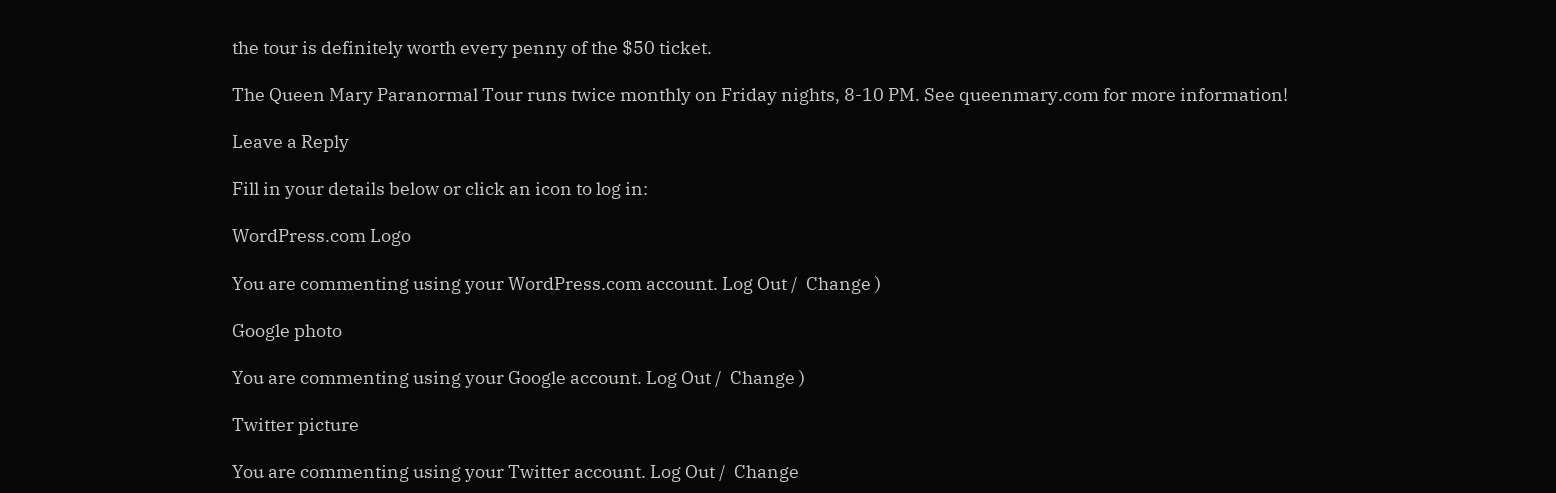the tour is definitely worth every penny of the $50 ticket.

The Queen Mary Paranormal Tour runs twice monthly on Friday nights, 8-10 PM. See queenmary.com for more information!

Leave a Reply

Fill in your details below or click an icon to log in:

WordPress.com Logo

You are commenting using your WordPress.com account. Log Out /  Change )

Google photo

You are commenting using your Google account. Log Out /  Change )

Twitter picture

You are commenting using your Twitter account. Log Out /  Change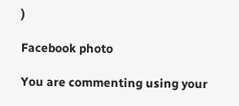)

Facebook photo

You are commenting using your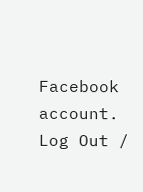Facebook account. Log Out /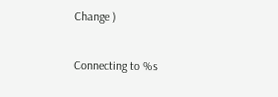Change )

Connecting to %s